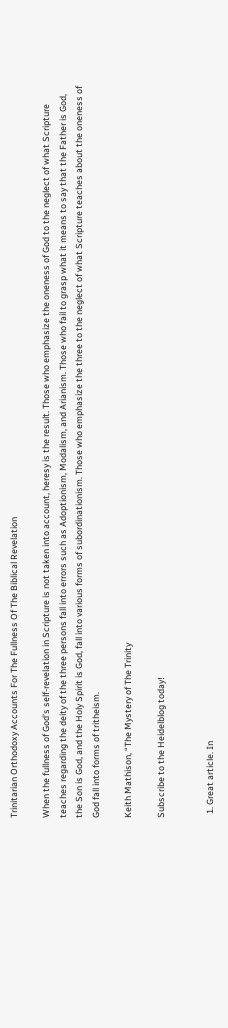Trinitarian Orthodoxy Accounts For The Fullness Of The Biblical Revelation

When the fullness of God’s self-revelation in Scripture is not taken into account, heresy is the result. Those who emphasize the oneness of God to the neglect of what Scripture teaches regarding the deity of the three persons fall into errors such as Adoptionism, Modalism, and Arianism. Those who fail to grasp what it means to say that the Father is God, the Son is God, and the Holy Spirit is God, fall into various forms of subordinationism. Those who emphasize the three to the neglect of what Scripture teaches about the oneness of God fall into forms of tritheism.

Keith Mathison, “The Mystery of The Trinity

Subscribe to the Heidelblog today!


  1. Great article. In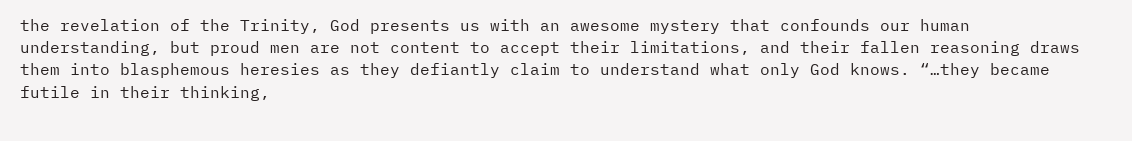the revelation of the Trinity, God presents us with an awesome mystery that confounds our human understanding, but proud men are not content to accept their limitations, and their fallen reasoning draws them into blasphemous heresies as they defiantly claim to understand what only God knows. “…they became futile in their thinking,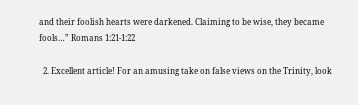and their foolish hearts were darkened. Claiming to be wise, they became fools…” Romans 1:21-1:22

  2. Excellent article! For an amusing take on false views on the Trinity, look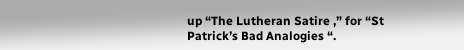up “The Lutheran Satire ,” for “St Patrick’s Bad Analogies “.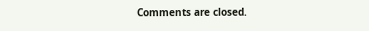Comments are closed.